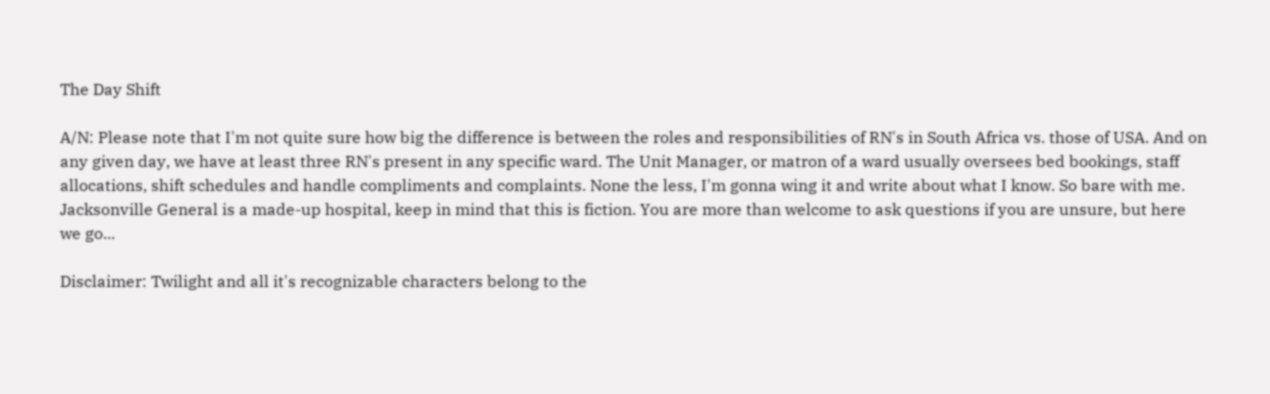The Day Shift

A/N: Please note that I'm not quite sure how big the difference is between the roles and responsibilities of RN's in South Africa vs. those of USA. And on any given day, we have at least three RN's present in any specific ward. The Unit Manager, or matron of a ward usually oversees bed bookings, staff allocations, shift schedules and handle compliments and complaints. None the less, I'm gonna wing it and write about what I know. So bare with me. Jacksonville General is a made-up hospital, keep in mind that this is fiction. You are more than welcome to ask questions if you are unsure, but here we go...

Disclaimer: Twilight and all it's recognizable characters belong to the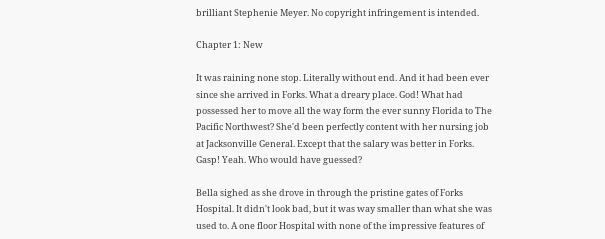brilliant Stephenie Meyer. No copyright infringement is intended.

Chapter 1: New

It was raining none stop. Literally without end. And it had been ever since she arrived in Forks. What a dreary place. God! What had possessed her to move all the way form the ever sunny Florida to The Pacific Northwest? She'd been perfectly content with her nursing job at Jacksonville General. Except that the salary was better in Forks. Gasp! Yeah. Who would have guessed?

Bella sighed as she drove in through the pristine gates of Forks Hospital. It didn't look bad, but it was way smaller than what she was used to. A one floor Hospital with none of the impressive features of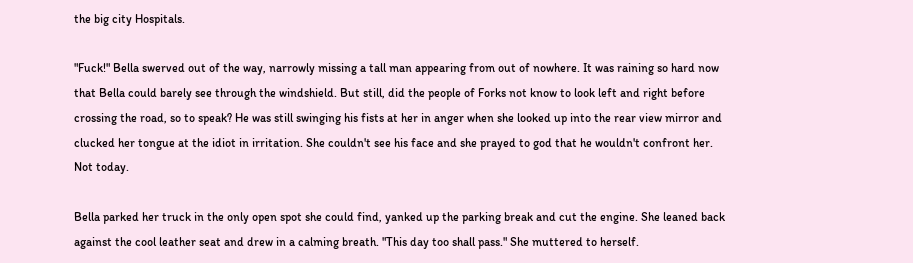the big city Hospitals.

"Fuck!" Bella swerved out of the way, narrowly missing a tall man appearing from out of nowhere. It was raining so hard now that Bella could barely see through the windshield. But still, did the people of Forks not know to look left and right before crossing the road, so to speak? He was still swinging his fists at her in anger when she looked up into the rear view mirror and clucked her tongue at the idiot in irritation. She couldn't see his face and she prayed to god that he wouldn't confront her. Not today.

Bella parked her truck in the only open spot she could find, yanked up the parking break and cut the engine. She leaned back against the cool leather seat and drew in a calming breath. "This day too shall pass." She muttered to herself.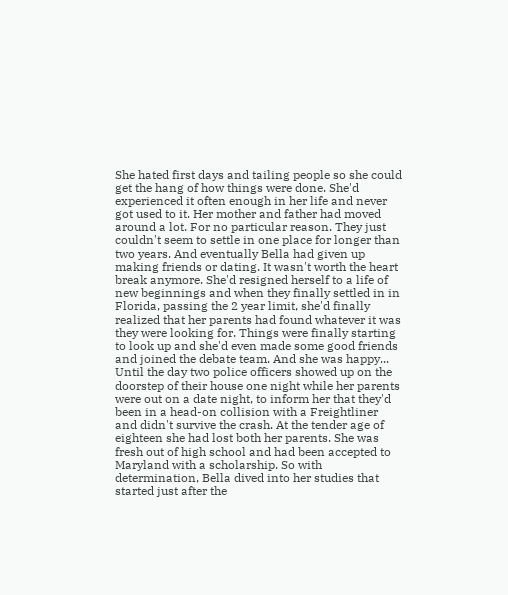She hated first days and tailing people so she could get the hang of how things were done. She'd experienced it often enough in her life and never got used to it. Her mother and father had moved around a lot. For no particular reason. They just couldn't seem to settle in one place for longer than two years. And eventually Bella had given up making friends or dating. It wasn't worth the heart break anymore. She'd resigned herself to a life of new beginnings and when they finally settled in in Florida, passing the 2 year limit, she'd finally realized that her parents had found whatever it was they were looking for. Things were finally starting to look up and she'd even made some good friends and joined the debate team. And she was happy... Until the day two police officers showed up on the doorstep of their house one night while her parents were out on a date night, to inform her that they'd been in a head-on collision with a Freightliner and didn't survive the crash. At the tender age of eighteen she had lost both her parents. She was fresh out of high school and had been accepted to Maryland with a scholarship. So with determination, Bella dived into her studies that started just after the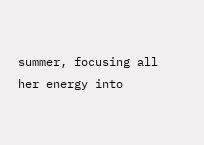summer, focusing all her energy into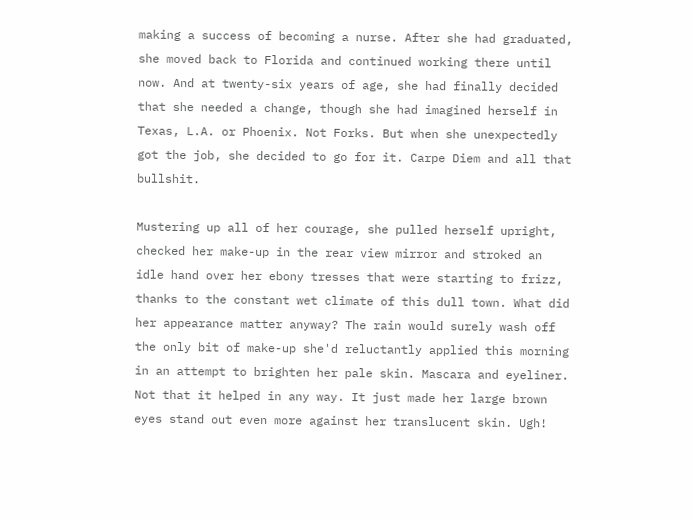making a success of becoming a nurse. After she had graduated, she moved back to Florida and continued working there until now. And at twenty-six years of age, she had finally decided that she needed a change, though she had imagined herself in Texas, L.A. or Phoenix. Not Forks. But when she unexpectedly got the job, she decided to go for it. Carpe Diem and all that bullshit.

Mustering up all of her courage, she pulled herself upright, checked her make-up in the rear view mirror and stroked an idle hand over her ebony tresses that were starting to frizz, thanks to the constant wet climate of this dull town. What did her appearance matter anyway? The rain would surely wash off the only bit of make-up she'd reluctantly applied this morning in an attempt to brighten her pale skin. Mascara and eyeliner. Not that it helped in any way. It just made her large brown eyes stand out even more against her translucent skin. Ugh!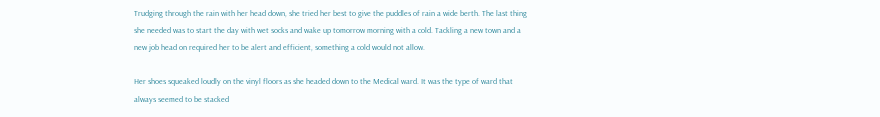Trudging through the rain with her head down, she tried her best to give the puddles of rain a wide berth. The last thing she needed was to start the day with wet socks and wake up tomorrow morning with a cold. Tackling a new town and a new job head on required her to be alert and efficient, something a cold would not allow.

Her shoes squeaked loudly on the vinyl floors as she headed down to the Medical ward. It was the type of ward that always seemed to be stacked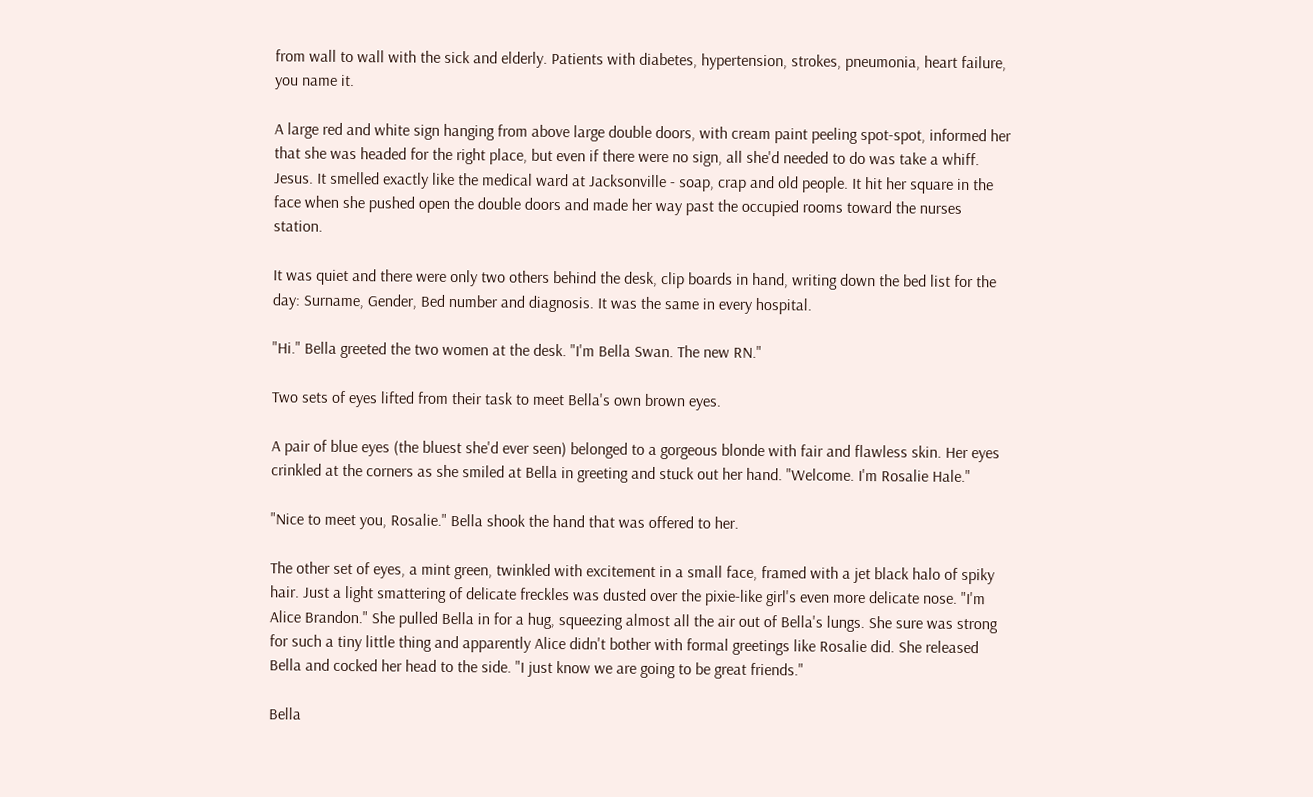from wall to wall with the sick and elderly. Patients with diabetes, hypertension, strokes, pneumonia, heart failure, you name it.

A large red and white sign hanging from above large double doors, with cream paint peeling spot-spot, informed her that she was headed for the right place, but even if there were no sign, all she'd needed to do was take a whiff. Jesus. It smelled exactly like the medical ward at Jacksonville - soap, crap and old people. It hit her square in the face when she pushed open the double doors and made her way past the occupied rooms toward the nurses station.

It was quiet and there were only two others behind the desk, clip boards in hand, writing down the bed list for the day: Surname, Gender, Bed number and diagnosis. It was the same in every hospital.

"Hi." Bella greeted the two women at the desk. "I'm Bella Swan. The new RN."

Two sets of eyes lifted from their task to meet Bella's own brown eyes.

A pair of blue eyes (the bluest she'd ever seen) belonged to a gorgeous blonde with fair and flawless skin. Her eyes crinkled at the corners as she smiled at Bella in greeting and stuck out her hand. "Welcome. I'm Rosalie Hale."

"Nice to meet you, Rosalie." Bella shook the hand that was offered to her.

The other set of eyes, a mint green, twinkled with excitement in a small face, framed with a jet black halo of spiky hair. Just a light smattering of delicate freckles was dusted over the pixie-like girl's even more delicate nose. "I'm Alice Brandon." She pulled Bella in for a hug, squeezing almost all the air out of Bella's lungs. She sure was strong for such a tiny little thing and apparently Alice didn't bother with formal greetings like Rosalie did. She released Bella and cocked her head to the side. "I just know we are going to be great friends."

Bella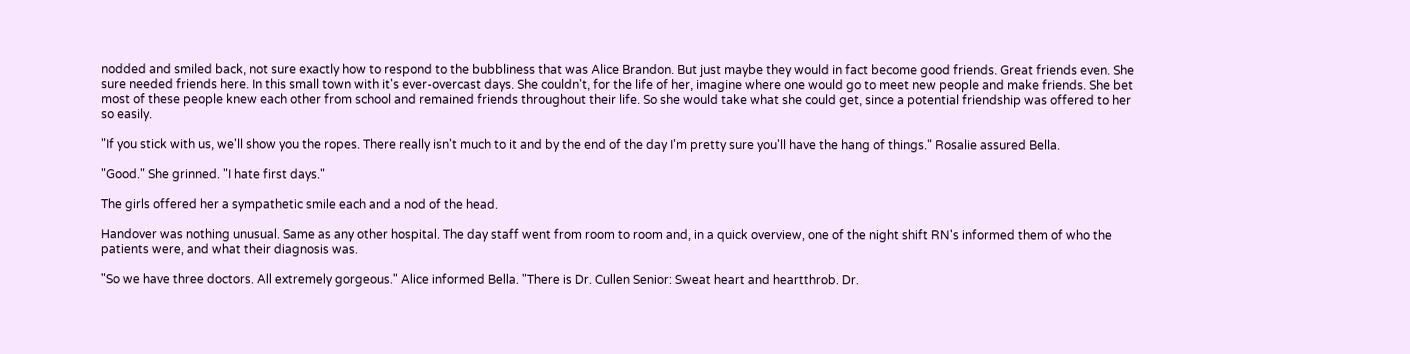nodded and smiled back, not sure exactly how to respond to the bubbliness that was Alice Brandon. But just maybe they would in fact become good friends. Great friends even. She sure needed friends here. In this small town with it's ever-overcast days. She couldn't, for the life of her, imagine where one would go to meet new people and make friends. She bet most of these people knew each other from school and remained friends throughout their life. So she would take what she could get, since a potential friendship was offered to her so easily.

"If you stick with us, we'll show you the ropes. There really isn't much to it and by the end of the day I'm pretty sure you'll have the hang of things." Rosalie assured Bella.

"Good." She grinned. "I hate first days."

The girls offered her a sympathetic smile each and a nod of the head.

Handover was nothing unusual. Same as any other hospital. The day staff went from room to room and, in a quick overview, one of the night shift RN's informed them of who the patients were, and what their diagnosis was.

"So we have three doctors. All extremely gorgeous." Alice informed Bella. "There is Dr. Cullen Senior: Sweat heart and heartthrob. Dr.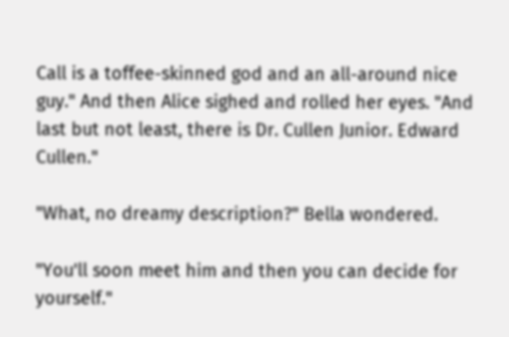Call is a toffee-skinned god and an all-around nice guy." And then Alice sighed and rolled her eyes. "And last but not least, there is Dr. Cullen Junior. Edward Cullen."

"What, no dreamy description?" Bella wondered.

"You'll soon meet him and then you can decide for yourself."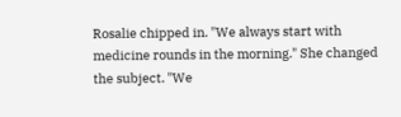Rosalie chipped in. "We always start with medicine rounds in the morning." She changed the subject. "We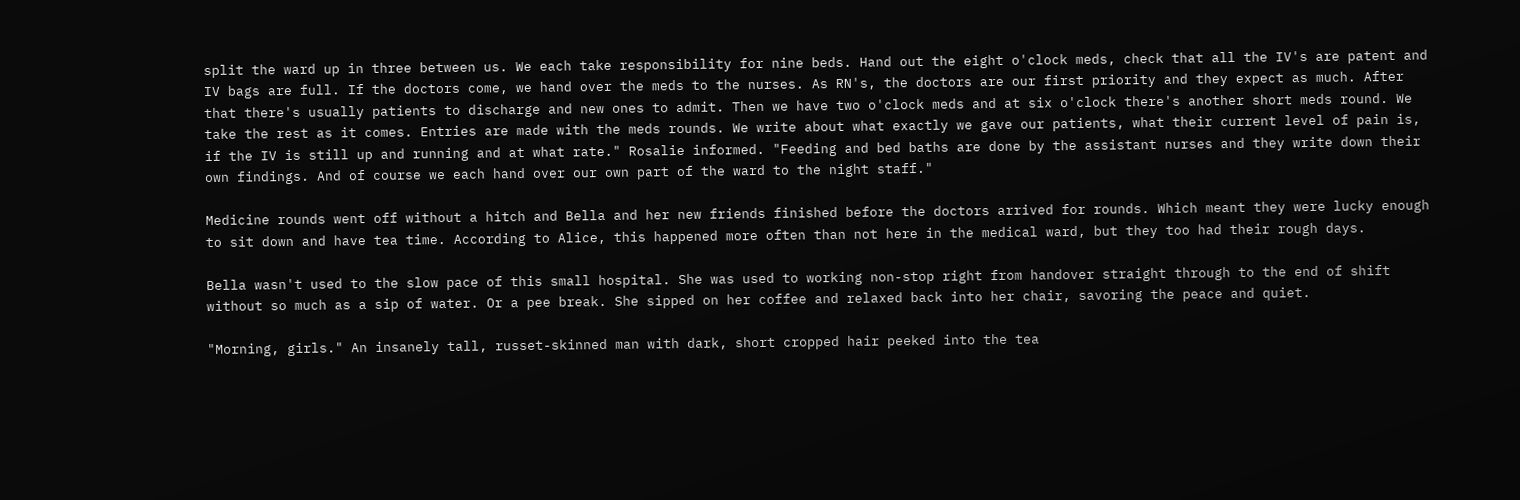split the ward up in three between us. We each take responsibility for nine beds. Hand out the eight o'clock meds, check that all the IV's are patent and IV bags are full. If the doctors come, we hand over the meds to the nurses. As RN's, the doctors are our first priority and they expect as much. After that there's usually patients to discharge and new ones to admit. Then we have two o'clock meds and at six o'clock there's another short meds round. We take the rest as it comes. Entries are made with the meds rounds. We write about what exactly we gave our patients, what their current level of pain is, if the IV is still up and running and at what rate." Rosalie informed. "Feeding and bed baths are done by the assistant nurses and they write down their own findings. And of course we each hand over our own part of the ward to the night staff."

Medicine rounds went off without a hitch and Bella and her new friends finished before the doctors arrived for rounds. Which meant they were lucky enough to sit down and have tea time. According to Alice, this happened more often than not here in the medical ward, but they too had their rough days.

Bella wasn't used to the slow pace of this small hospital. She was used to working non-stop right from handover straight through to the end of shift without so much as a sip of water. Or a pee break. She sipped on her coffee and relaxed back into her chair, savoring the peace and quiet.

"Morning, girls." An insanely tall, russet-skinned man with dark, short cropped hair peeked into the tea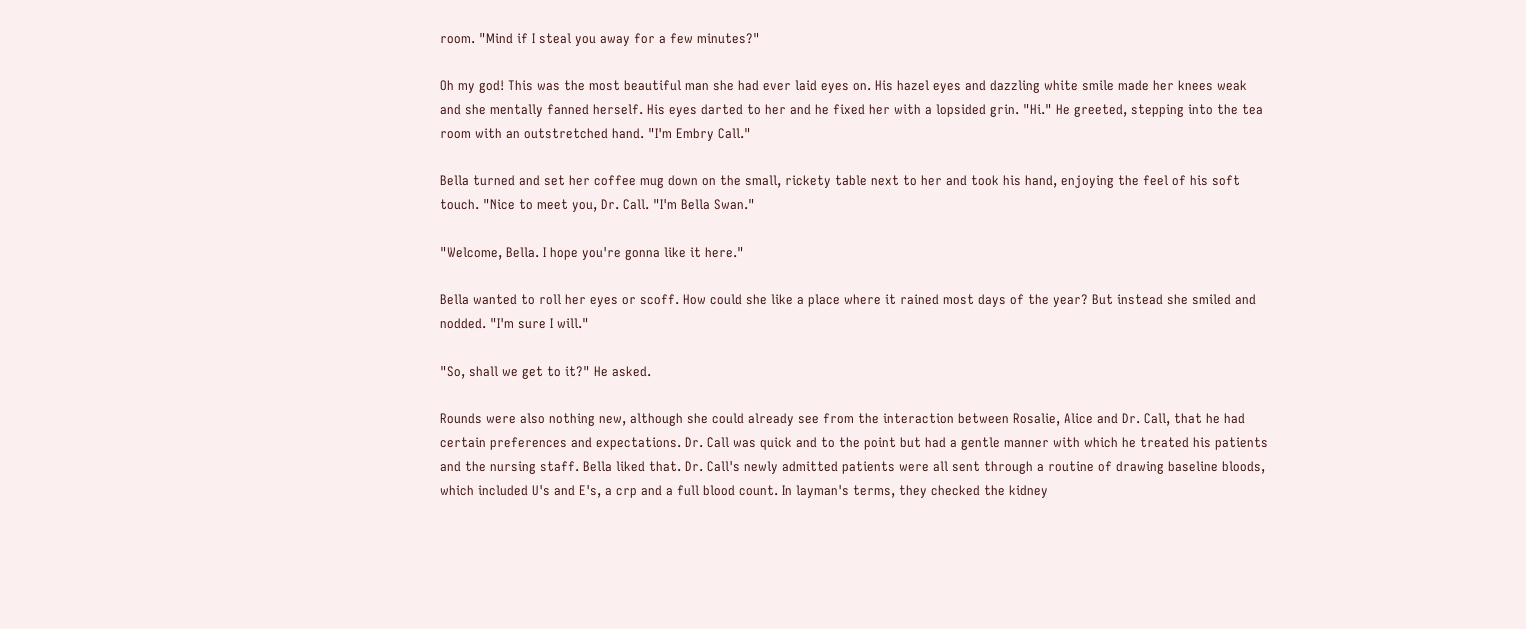room. "Mind if I steal you away for a few minutes?"

Oh my god! This was the most beautiful man she had ever laid eyes on. His hazel eyes and dazzling white smile made her knees weak and she mentally fanned herself. His eyes darted to her and he fixed her with a lopsided grin. "Hi." He greeted, stepping into the tea room with an outstretched hand. "I'm Embry Call."

Bella turned and set her coffee mug down on the small, rickety table next to her and took his hand, enjoying the feel of his soft touch. "Nice to meet you, Dr. Call. "I'm Bella Swan."

"Welcome, Bella. I hope you're gonna like it here."

Bella wanted to roll her eyes or scoff. How could she like a place where it rained most days of the year? But instead she smiled and nodded. "I'm sure I will."

"So, shall we get to it?" He asked.

Rounds were also nothing new, although she could already see from the interaction between Rosalie, Alice and Dr. Call, that he had certain preferences and expectations. Dr. Call was quick and to the point but had a gentle manner with which he treated his patients and the nursing staff. Bella liked that. Dr. Call's newly admitted patients were all sent through a routine of drawing baseline bloods, which included U's and E's, a crp and a full blood count. In layman's terms, they checked the kidney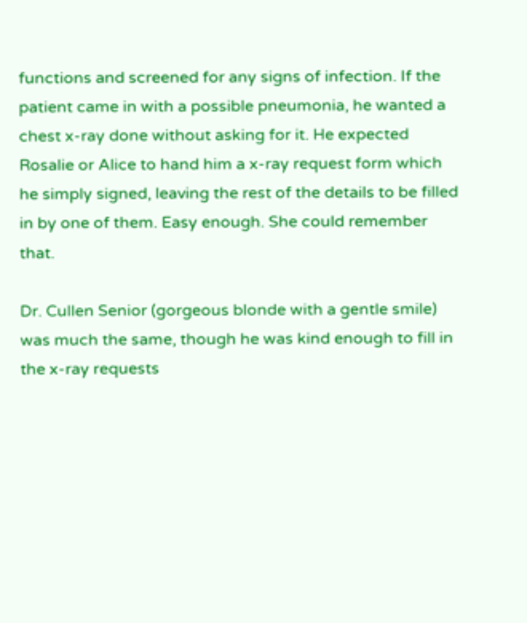functions and screened for any signs of infection. If the patient came in with a possible pneumonia, he wanted a chest x-ray done without asking for it. He expected Rosalie or Alice to hand him a x-ray request form which he simply signed, leaving the rest of the details to be filled in by one of them. Easy enough. She could remember that.

Dr. Cullen Senior (gorgeous blonde with a gentle smile) was much the same, though he was kind enough to fill in the x-ray requests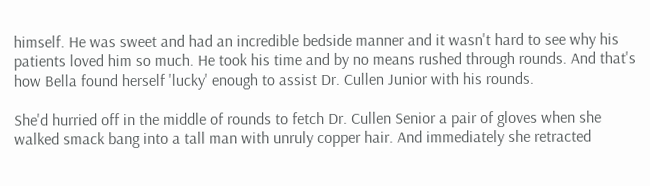himself. He was sweet and had an incredible bedside manner and it wasn't hard to see why his patients loved him so much. He took his time and by no means rushed through rounds. And that's how Bella found herself 'lucky' enough to assist Dr. Cullen Junior with his rounds.

She'd hurried off in the middle of rounds to fetch Dr. Cullen Senior a pair of gloves when she walked smack bang into a tall man with unruly copper hair. And immediately she retracted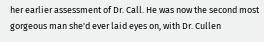her earlier assessment of Dr. Call. He was now the second most gorgeous man she'd ever laid eyes on, with Dr. Cullen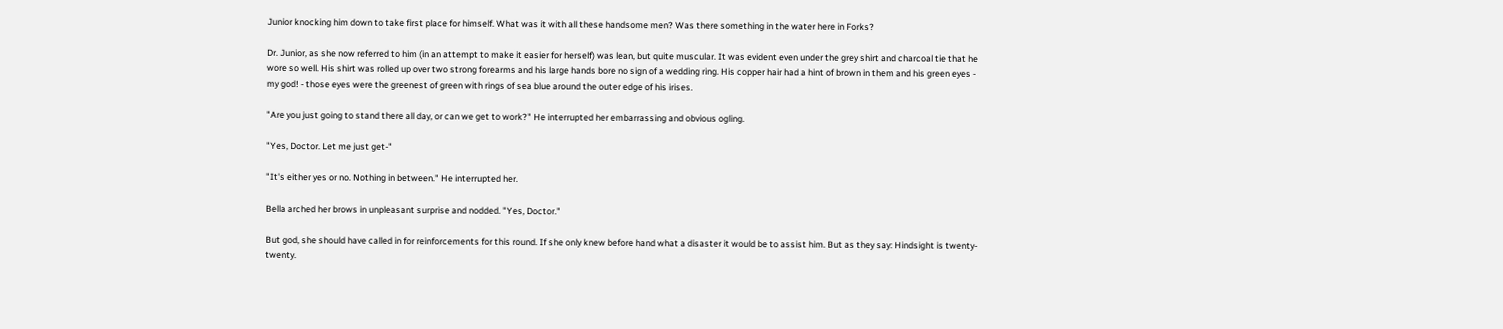Junior knocking him down to take first place for himself. What was it with all these handsome men? Was there something in the water here in Forks?

Dr. Junior, as she now referred to him (in an attempt to make it easier for herself) was lean, but quite muscular. It was evident even under the grey shirt and charcoal tie that he wore so well. His shirt was rolled up over two strong forearms and his large hands bore no sign of a wedding ring. His copper hair had a hint of brown in them and his green eyes - my god! - those eyes were the greenest of green with rings of sea blue around the outer edge of his irises.

"Are you just going to stand there all day, or can we get to work?" He interrupted her embarrassing and obvious ogling.

"Yes, Doctor. Let me just get-"

"It's either yes or no. Nothing in between." He interrupted her.

Bella arched her brows in unpleasant surprise and nodded. "Yes, Doctor."

But god, she should have called in for reinforcements for this round. If she only knew before hand what a disaster it would be to assist him. But as they say: Hindsight is twenty-twenty.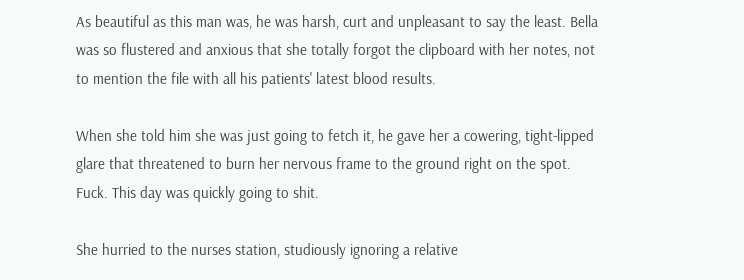As beautiful as this man was, he was harsh, curt and unpleasant to say the least. Bella was so flustered and anxious that she totally forgot the clipboard with her notes, not to mention the file with all his patients' latest blood results.

When she told him she was just going to fetch it, he gave her a cowering, tight-lipped glare that threatened to burn her nervous frame to the ground right on the spot. Fuck. This day was quickly going to shit.

She hurried to the nurses station, studiously ignoring a relative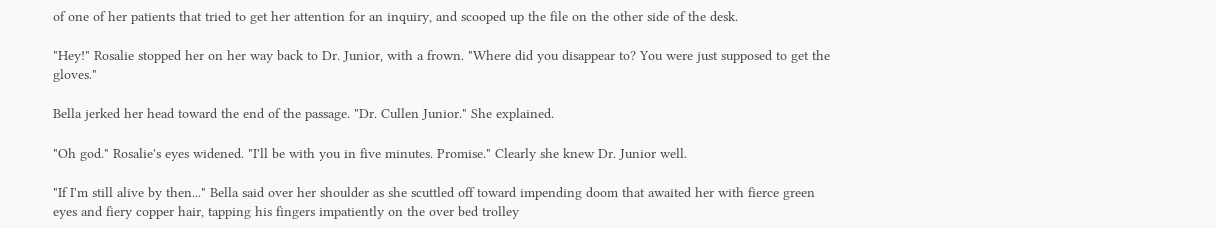of one of her patients that tried to get her attention for an inquiry, and scooped up the file on the other side of the desk.

"Hey!" Rosalie stopped her on her way back to Dr. Junior, with a frown. "Where did you disappear to? You were just supposed to get the gloves."

Bella jerked her head toward the end of the passage. "Dr. Cullen Junior." She explained.

"Oh god." Rosalie's eyes widened. "I'll be with you in five minutes. Promise." Clearly she knew Dr. Junior well.

"If I'm still alive by then..." Bella said over her shoulder as she scuttled off toward impending doom that awaited her with fierce green eyes and fiery copper hair, tapping his fingers impatiently on the over bed trolley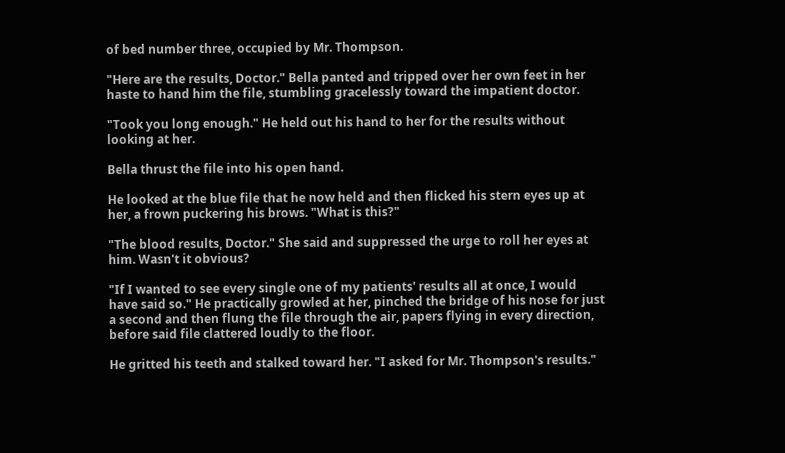of bed number three, occupied by Mr. Thompson.

"Here are the results, Doctor." Bella panted and tripped over her own feet in her haste to hand him the file, stumbling gracelessly toward the impatient doctor.

"Took you long enough." He held out his hand to her for the results without looking at her.

Bella thrust the file into his open hand.

He looked at the blue file that he now held and then flicked his stern eyes up at her, a frown puckering his brows. "What is this?"

"The blood results, Doctor." She said and suppressed the urge to roll her eyes at him. Wasn't it obvious?

"If I wanted to see every single one of my patients' results all at once, I would have said so." He practically growled at her, pinched the bridge of his nose for just a second and then flung the file through the air, papers flying in every direction, before said file clattered loudly to the floor.

He gritted his teeth and stalked toward her. "I asked for Mr. Thompson's results."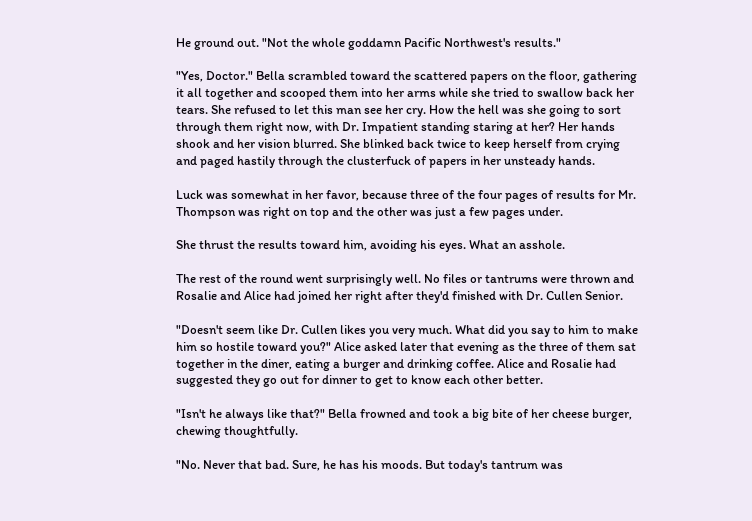He ground out. "Not the whole goddamn Pacific Northwest's results."

"Yes, Doctor." Bella scrambled toward the scattered papers on the floor, gathering it all together and scooped them into her arms while she tried to swallow back her tears. She refused to let this man see her cry. How the hell was she going to sort through them right now, with Dr. Impatient standing staring at her? Her hands shook and her vision blurred. She blinked back twice to keep herself from crying and paged hastily through the clusterfuck of papers in her unsteady hands.

Luck was somewhat in her favor, because three of the four pages of results for Mr. Thompson was right on top and the other was just a few pages under.

She thrust the results toward him, avoiding his eyes. What an asshole.

The rest of the round went surprisingly well. No files or tantrums were thrown and Rosalie and Alice had joined her right after they'd finished with Dr. Cullen Senior.

"Doesn't seem like Dr. Cullen likes you very much. What did you say to him to make him so hostile toward you?" Alice asked later that evening as the three of them sat together in the diner, eating a burger and drinking coffee. Alice and Rosalie had suggested they go out for dinner to get to know each other better.

"Isn't he always like that?" Bella frowned and took a big bite of her cheese burger, chewing thoughtfully.

"No. Never that bad. Sure, he has his moods. But today's tantrum was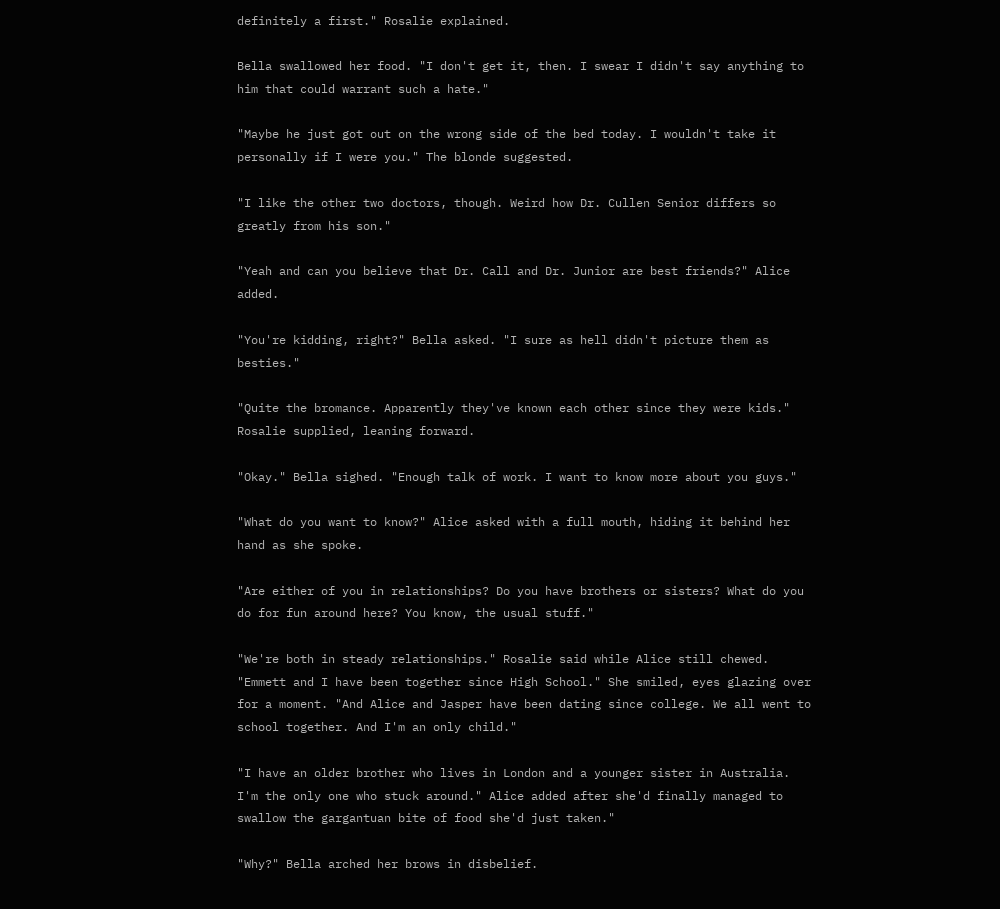definitely a first." Rosalie explained.

Bella swallowed her food. "I don't get it, then. I swear I didn't say anything to him that could warrant such a hate."

"Maybe he just got out on the wrong side of the bed today. I wouldn't take it personally if I were you." The blonde suggested.

"I like the other two doctors, though. Weird how Dr. Cullen Senior differs so greatly from his son."

"Yeah and can you believe that Dr. Call and Dr. Junior are best friends?" Alice added.

"You're kidding, right?" Bella asked. "I sure as hell didn't picture them as besties."

"Quite the bromance. Apparently they've known each other since they were kids." Rosalie supplied, leaning forward.

"Okay." Bella sighed. "Enough talk of work. I want to know more about you guys."

"What do you want to know?" Alice asked with a full mouth, hiding it behind her hand as she spoke.

"Are either of you in relationships? Do you have brothers or sisters? What do you do for fun around here? You know, the usual stuff."

"We're both in steady relationships." Rosalie said while Alice still chewed. "Emmett and I have been together since High School." She smiled, eyes glazing over for a moment. "And Alice and Jasper have been dating since college. We all went to school together. And I'm an only child."

"I have an older brother who lives in London and a younger sister in Australia. I'm the only one who stuck around." Alice added after she'd finally managed to swallow the gargantuan bite of food she'd just taken."

"Why?" Bella arched her brows in disbelief.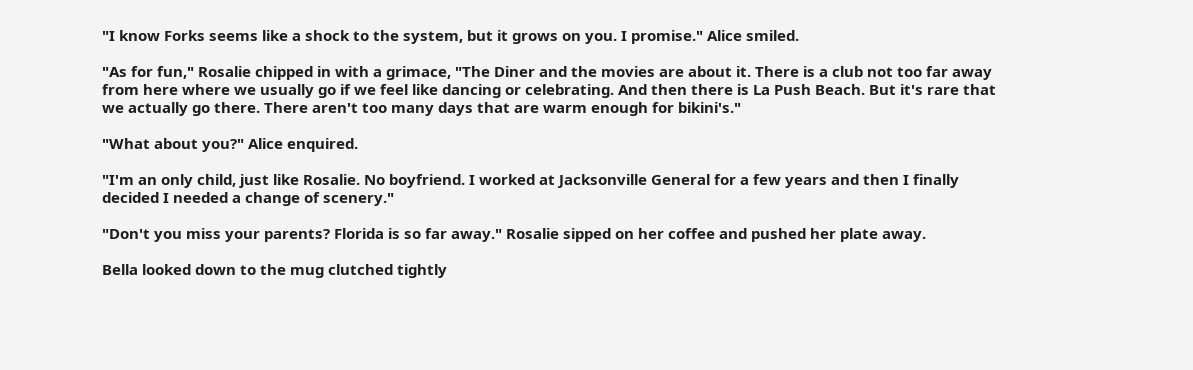"I know Forks seems like a shock to the system, but it grows on you. I promise." Alice smiled.

"As for fun," Rosalie chipped in with a grimace, "The Diner and the movies are about it. There is a club not too far away from here where we usually go if we feel like dancing or celebrating. And then there is La Push Beach. But it's rare that we actually go there. There aren't too many days that are warm enough for bikini's."

"What about you?" Alice enquired.

"I'm an only child, just like Rosalie. No boyfriend. I worked at Jacksonville General for a few years and then I finally decided I needed a change of scenery."

"Don't you miss your parents? Florida is so far away." Rosalie sipped on her coffee and pushed her plate away.

Bella looked down to the mug clutched tightly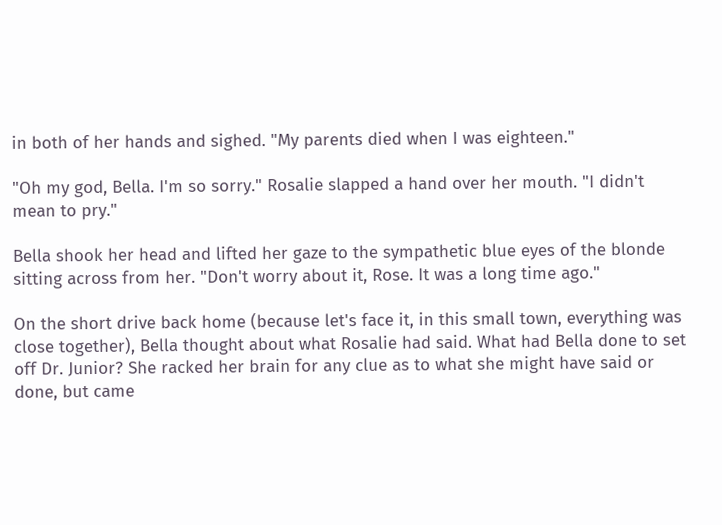in both of her hands and sighed. "My parents died when I was eighteen."

"Oh my god, Bella. I'm so sorry." Rosalie slapped a hand over her mouth. "I didn't mean to pry."

Bella shook her head and lifted her gaze to the sympathetic blue eyes of the blonde sitting across from her. "Don't worry about it, Rose. It was a long time ago."

On the short drive back home (because let's face it, in this small town, everything was close together), Bella thought about what Rosalie had said. What had Bella done to set off Dr. Junior? She racked her brain for any clue as to what she might have said or done, but came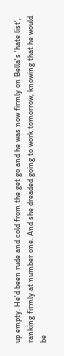up empty. He'd been rude and cold from the get go and he was now firmly on Bella's 'hate list', ranking firmly at number one. And she dreaded going to work tomorrow, knowing that he would be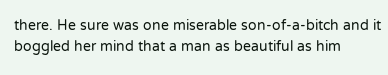there. He sure was one miserable son-of-a-bitch and it boggled her mind that a man as beautiful as him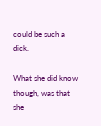could be such a dick.

What she did know though, was that she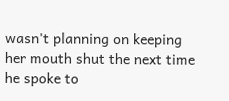wasn't planning on keeping her mouth shut the next time he spoke to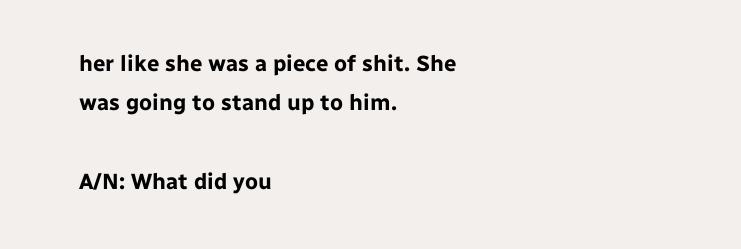her like she was a piece of shit. She was going to stand up to him.

A/N: What did you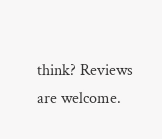think? Reviews are welcome.